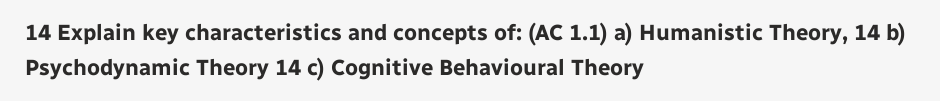14 Explain key characteristics and concepts of: (AC 1.1) a) Humanistic Theory, 14 b) Psychodynamic Theory 14 c) Cognitive Behavioural Theory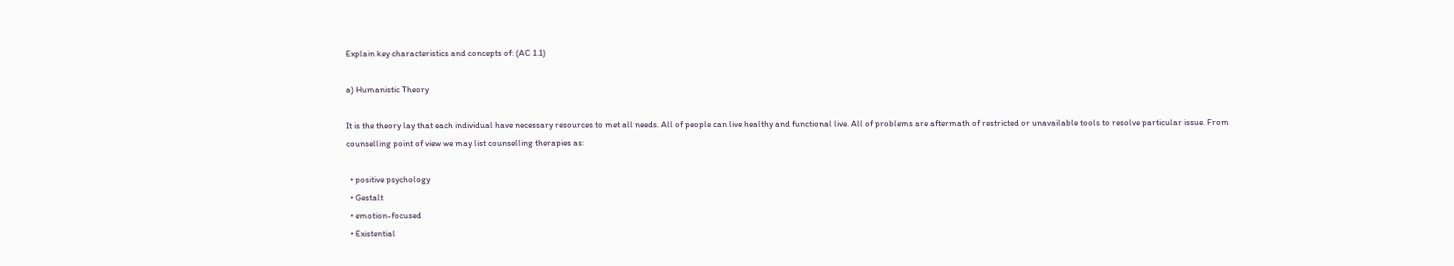Explain key characteristics and concepts of: (AC 1.1)

a) Humanistic Theory

It is the theory lay that each individual have necessary resources to met all needs. All of people can live healthy and functional live. All of problems are aftermath of restricted or unavailable tools to resolve particular issue. From counselling point of view we may list counselling therapies as:

  • positive psychology
  • Gestalt
  • emotion-focused
  • Existential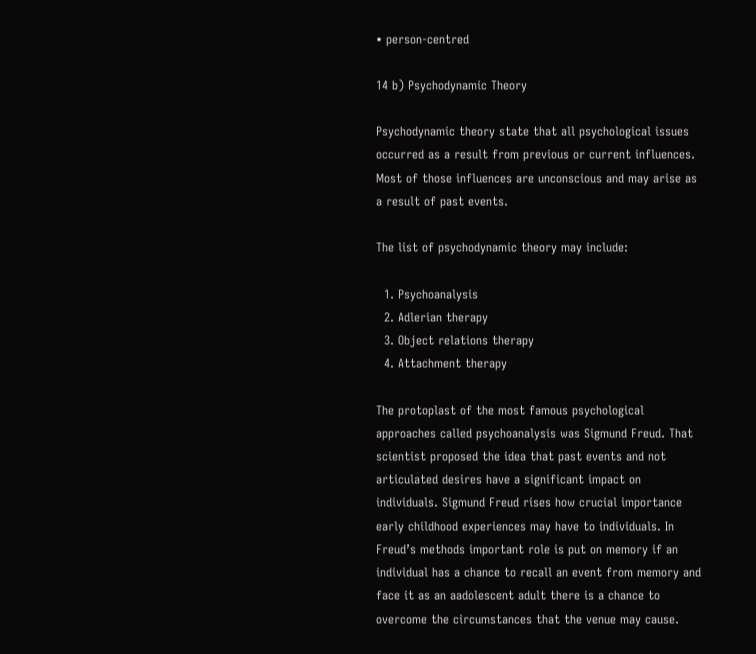• person-centred

14 b) Psychodynamic Theory

Psychodynamic theory state that all psychological issues occurred as a result from previous or current influences. Most of those influences are unconscious and may arise as a result of past events.

The list of psychodynamic theory may include:

  1. Psychoanalysis
  2. Adlerian therapy
  3. Object relations therapy
  4. Attachment therapy

The protoplast of the most famous psychological approaches called psychoanalysis was Sigmund Freud. That scientist proposed the idea that past events and not articulated desires have a significant impact on individuals. Sigmund Freud rises how crucial importance early childhood experiences may have to individuals. In Freud’s methods important role is put on memory if an individual has a chance to recall an event from memory and face it as an aadolescent adult there is a chance to overcome the circumstances that the venue may cause.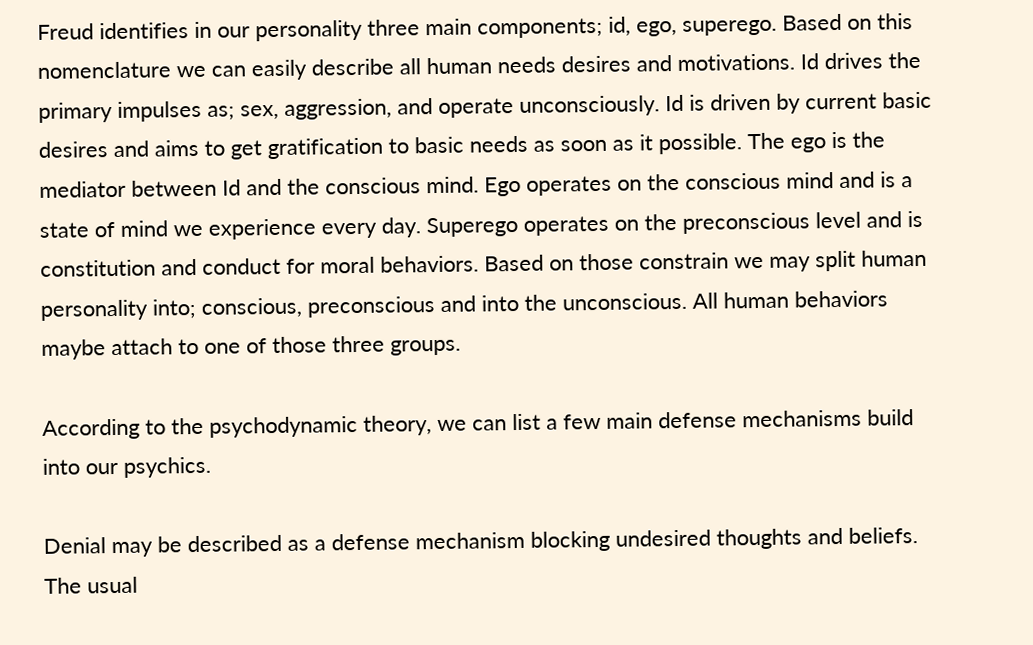Freud identifies in our personality three main components; id, ego, superego. Based on this nomenclature we can easily describe all human needs desires and motivations. Id drives the primary impulses as; sex, aggression, and operate unconsciously. Id is driven by current basic desires and aims to get gratification to basic needs as soon as it possible. The ego is the mediator between Id and the conscious mind. Ego operates on the conscious mind and is a state of mind we experience every day. Superego operates on the preconscious level and is constitution and conduct for moral behaviors. Based on those constrain we may split human personality into; conscious, preconscious and into the unconscious. All human behaviors maybe attach to one of those three groups.

According to the psychodynamic theory, we can list a few main defense mechanisms build into our psychics.

Denial may be described as a defense mechanism blocking undesired thoughts and beliefs. The usual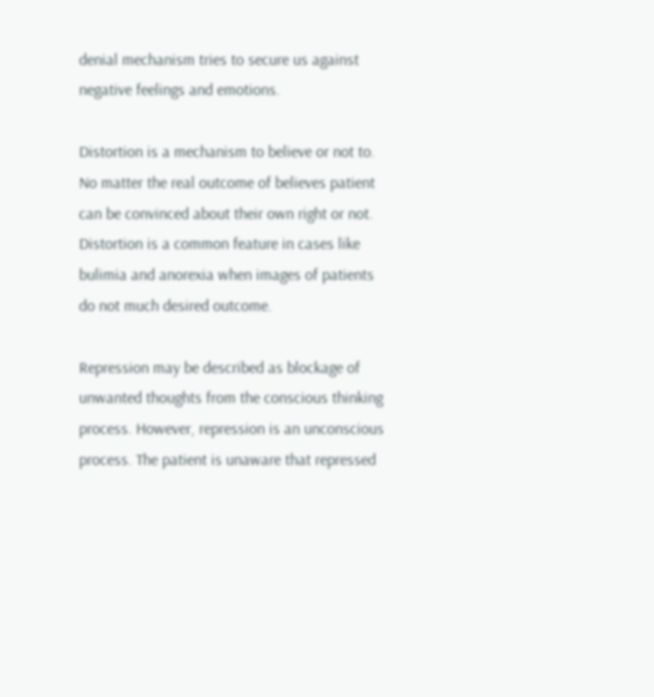denial mechanism tries to secure us against negative feelings and emotions.

Distortion is a mechanism to believe or not to. No matter the real outcome of believes patient can be convinced about their own right or not. Distortion is a common feature in cases like bulimia and anorexia when images of patients do not much desired outcome.

Repression may be described as blockage of unwanted thoughts from the conscious thinking process. However, repression is an unconscious process. The patient is unaware that repressed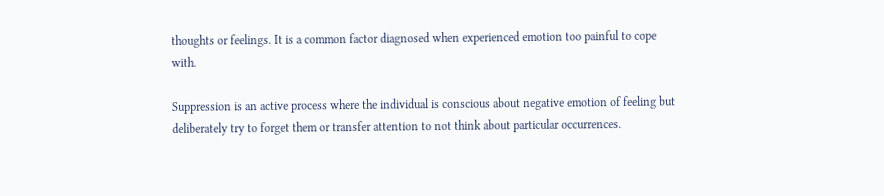thoughts or feelings. It is a common factor diagnosed when experienced emotion too painful to cope with.

Suppression is an active process where the individual is conscious about negative emotion of feeling but deliberately try to forget them or transfer attention to not think about particular occurrences.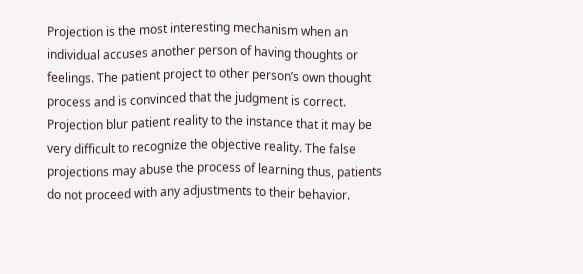Projection is the most interesting mechanism when an individual accuses another person of having thoughts or feelings. The patient project to other person’s own thought process and is convinced that the judgment is correct. Projection blur patient reality to the instance that it may be very difficult to recognize the objective reality. The false projections may abuse the process of learning thus, patients do not proceed with any adjustments to their behavior.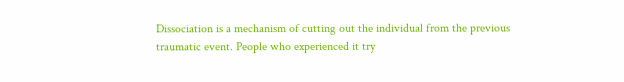Dissociation is a mechanism of cutting out the individual from the previous traumatic event. People who experienced it try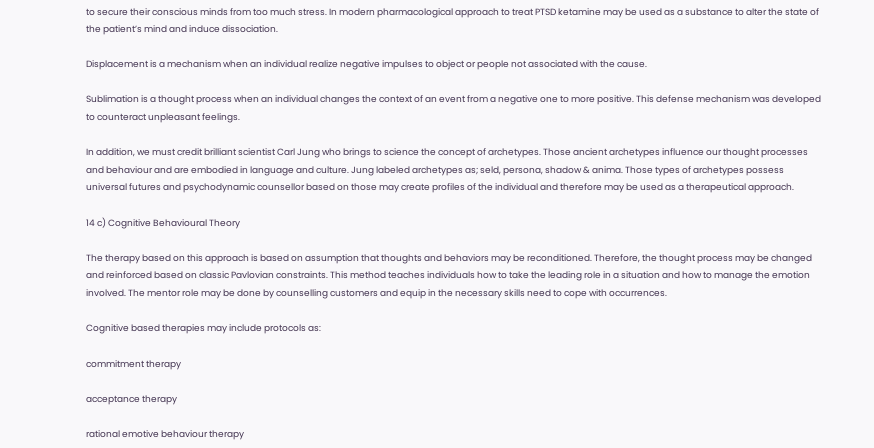to secure their conscious minds from too much stress. In modern pharmacological approach to treat PTSD ketamine may be used as a substance to alter the state of the patient’s mind and induce dissociation.

Displacement is a mechanism when an individual realize negative impulses to object or people not associated with the cause.

Sublimation is a thought process when an individual changes the context of an event from a negative one to more positive. This defense mechanism was developed to counteract unpleasant feelings.

In addition, we must credit brilliant scientist Carl Jung who brings to science the concept of archetypes. Those ancient archetypes influence our thought processes and behaviour and are embodied in language and culture. Jung labeled archetypes as; seld, persona, shadow & anima. Those types of archetypes possess universal futures and psychodynamic counsellor based on those may create profiles of the individual and therefore may be used as a therapeutical approach.

14 c) Cognitive Behavioural Theory

The therapy based on this approach is based on assumption that thoughts and behaviors may be reconditioned. Therefore, the thought process may be changed and reinforced based on classic Pavlovian constraints. This method teaches individuals how to take the leading role in a situation and how to manage the emotion involved. The mentor role may be done by counselling customers and equip in the necessary skills need to cope with occurrences.

Cognitive based therapies may include protocols as:

commitment therapy

acceptance therapy

rational emotive behaviour therapy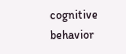cognitive behavior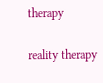therapy

reality therapy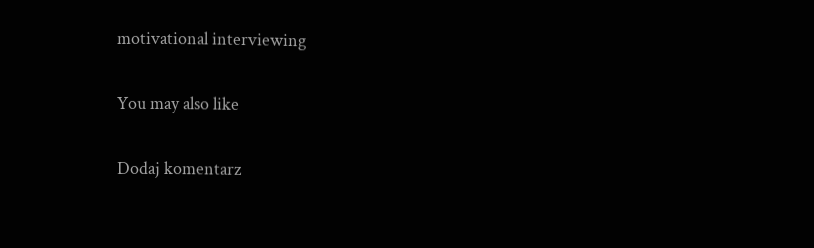motivational interviewing

You may also like

Dodaj komentarz